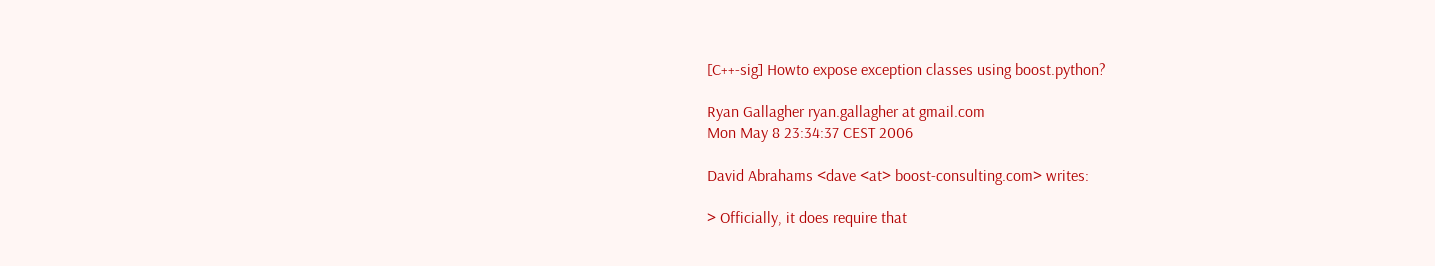[C++-sig] Howto expose exception classes using boost.python?

Ryan Gallagher ryan.gallagher at gmail.com
Mon May 8 23:34:37 CEST 2006

David Abrahams <dave <at> boost-consulting.com> writes:

> Officially, it does require that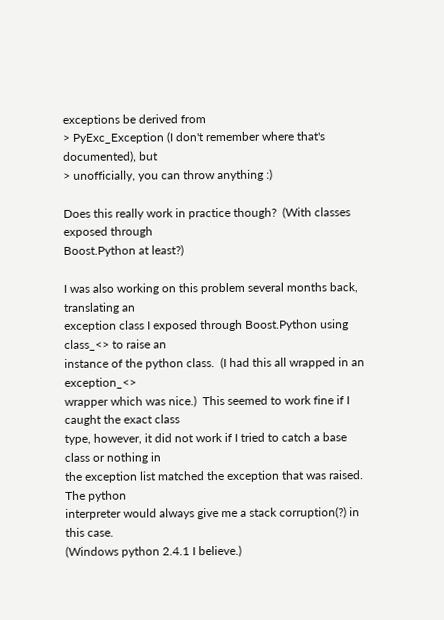exceptions be derived from
> PyExc_Exception (I don't remember where that's documented), but
> unofficially, you can throw anything :)

Does this really work in practice though?  (With classes exposed through
Boost.Python at least?)

I was also working on this problem several months back, translating an
exception class I exposed through Boost.Python using class_<> to raise an
instance of the python class.  (I had this all wrapped in an exception_<>
wrapper which was nice.)  This seemed to work fine if I caught the exact class
type, however, it did not work if I tried to catch a base class or nothing in
the exception list matched the exception that was raised.  The python
interpreter would always give me a stack corruption(?) in this case.
(Windows python 2.4.1 I believe.)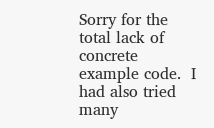Sorry for the total lack of concrete example code.  I had also tried many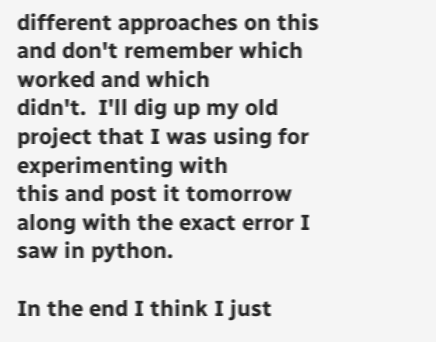different approaches on this and don't remember which worked and which
didn't.  I'll dig up my old project that I was using for experimenting with
this and post it tomorrow along with the exact error I saw in python.

In the end I think I just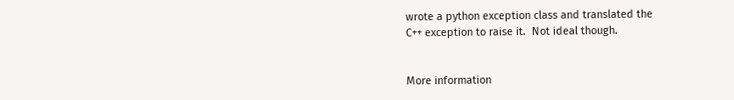wrote a python exception class and translated the
C++ exception to raise it.  Not ideal though.


More information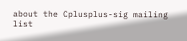about the Cplusplus-sig mailing list